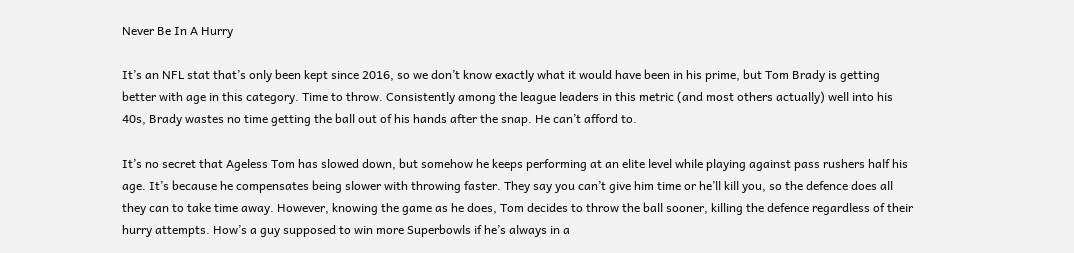Never Be In A Hurry

It’s an NFL stat that’s only been kept since 2016, so we don’t know exactly what it would have been in his prime, but Tom Brady is getting better with age in this category. Time to throw. Consistently among the league leaders in this metric (and most others actually) well into his 40s, Brady wastes no time getting the ball out of his hands after the snap. He can’t afford to.

It’s no secret that Ageless Tom has slowed down, but somehow he keeps performing at an elite level while playing against pass rushers half his age. It’s because he compensates being slower with throwing faster. They say you can’t give him time or he’ll kill you, so the defence does all they can to take time away. However, knowing the game as he does, Tom decides to throw the ball sooner, killing the defence regardless of their hurry attempts. How’s a guy supposed to win more Superbowls if he’s always in a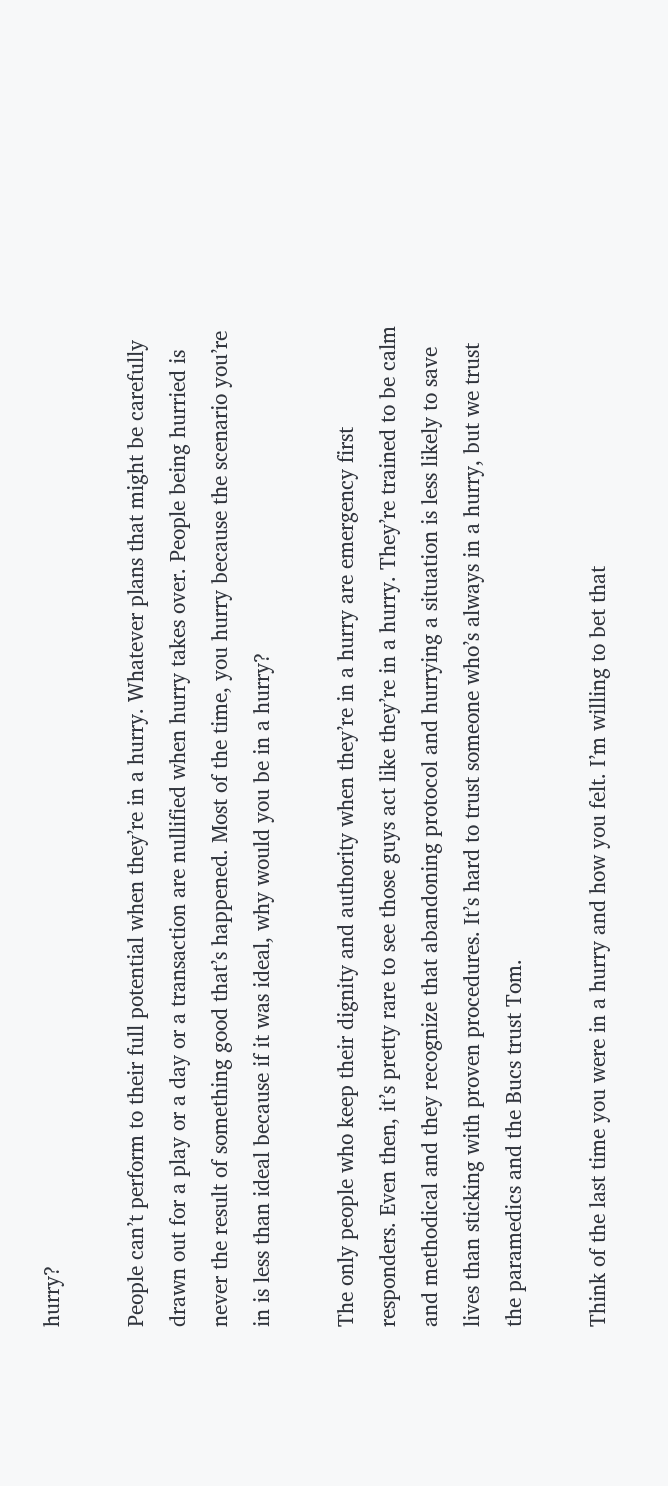hurry?

People can’t perform to their full potential when they’re in a hurry. Whatever plans that might be carefully drawn out for a play or a day or a transaction are nullified when hurry takes over. People being hurried is never the result of something good that’s happened. Most of the time, you hurry because the scenario you’re in is less than ideal because if it was ideal, why would you be in a hurry?

The only people who keep their dignity and authority when they’re in a hurry are emergency first responders. Even then, it’s pretty rare to see those guys act like they’re in a hurry. They’re trained to be calm and methodical and they recognize that abandoning protocol and hurrying a situation is less likely to save lives than sticking with proven procedures. It’s hard to trust someone who’s always in a hurry, but we trust the paramedics and the Bucs trust Tom.

Think of the last time you were in a hurry and how you felt. I’m willing to bet that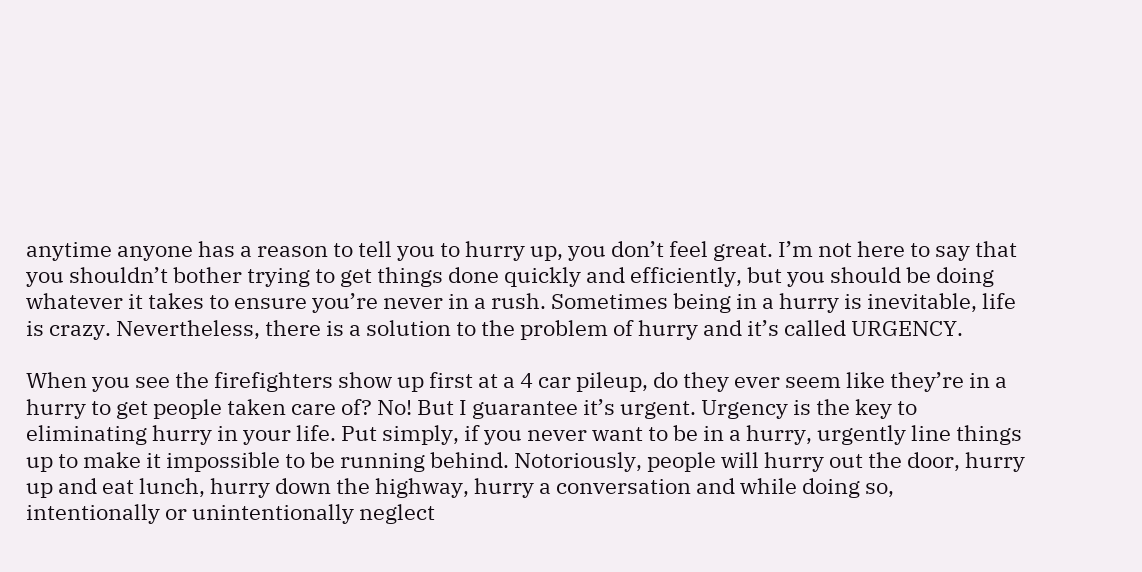anytime anyone has a reason to tell you to hurry up, you don’t feel great. I’m not here to say that you shouldn’t bother trying to get things done quickly and efficiently, but you should be doing whatever it takes to ensure you’re never in a rush. Sometimes being in a hurry is inevitable, life is crazy. Nevertheless, there is a solution to the problem of hurry and it’s called URGENCY.

When you see the firefighters show up first at a 4 car pileup, do they ever seem like they’re in a hurry to get people taken care of? No! But I guarantee it’s urgent. Urgency is the key to eliminating hurry in your life. Put simply, if you never want to be in a hurry, urgently line things up to make it impossible to be running behind. Notoriously, people will hurry out the door, hurry up and eat lunch, hurry down the highway, hurry a conversation and while doing so, intentionally or unintentionally neglect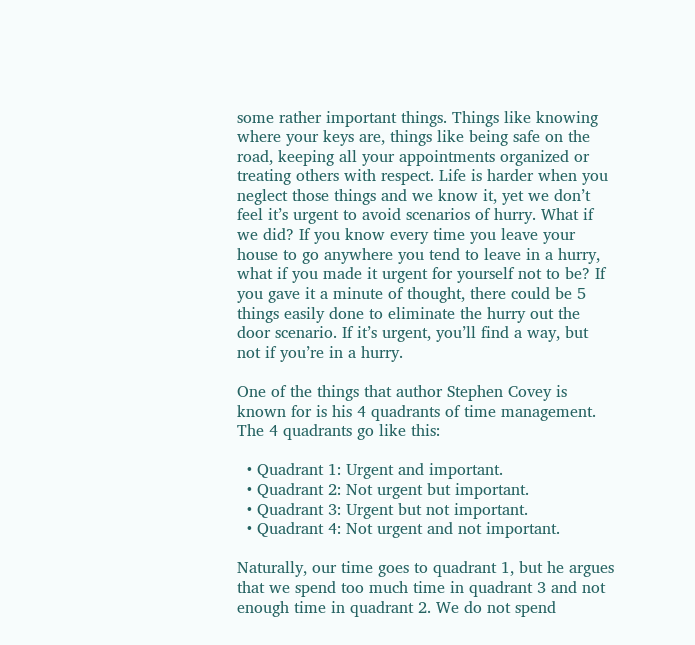some rather important things. Things like knowing where your keys are, things like being safe on the road, keeping all your appointments organized or treating others with respect. Life is harder when you neglect those things and we know it, yet we don’t feel it’s urgent to avoid scenarios of hurry. What if we did? If you know every time you leave your house to go anywhere you tend to leave in a hurry, what if you made it urgent for yourself not to be? If you gave it a minute of thought, there could be 5 things easily done to eliminate the hurry out the door scenario. If it’s urgent, you’ll find a way, but not if you’re in a hurry.

One of the things that author Stephen Covey is known for is his 4 quadrants of time management. The 4 quadrants go like this:

  • Quadrant 1: Urgent and important.
  • Quadrant 2: Not urgent but important.
  • Quadrant 3: Urgent but not important.
  • Quadrant 4: Not urgent and not important.

Naturally, our time goes to quadrant 1, but he argues that we spend too much time in quadrant 3 and not enough time in quadrant 2. We do not spend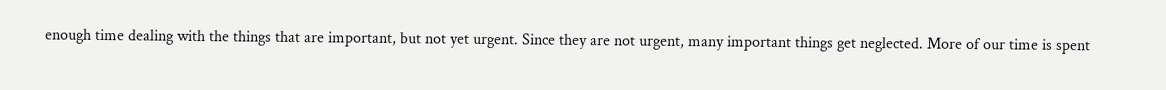enough time dealing with the things that are important, but not yet urgent. Since they are not urgent, many important things get neglected. More of our time is spent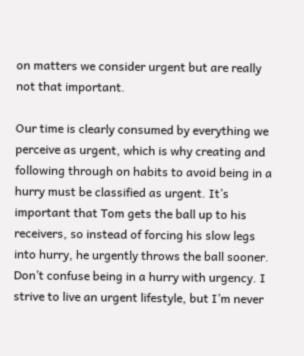on matters we consider urgent but are really not that important.

Our time is clearly consumed by everything we perceive as urgent, which is why creating and following through on habits to avoid being in a hurry must be classified as urgent. It’s important that Tom gets the ball up to his receivers, so instead of forcing his slow legs into hurry, he urgently throws the ball sooner. Don’t confuse being in a hurry with urgency. I strive to live an urgent lifestyle, but I’m never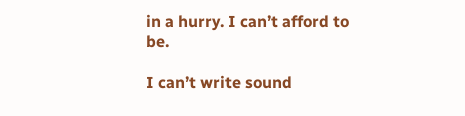in a hurry. I can’t afford to be.

I can’t write sound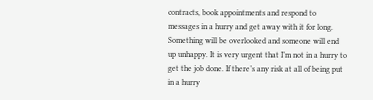contracts, book appointments and respond to messages in a hurry and get away with it for long. Something will be overlooked and someone will end up unhappy. It is very urgent that I’m not in a hurry to get the job done. If there’s any risk at all of being put in a hurry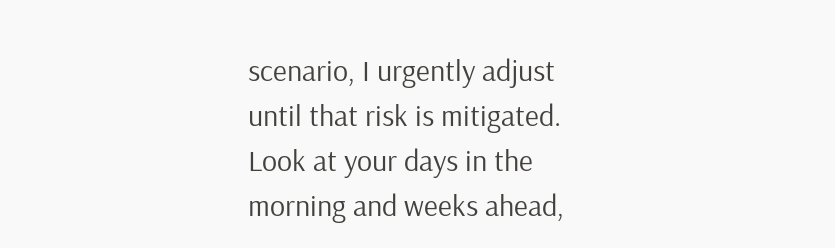scenario, I urgently adjust until that risk is mitigated. Look at your days in the morning and weeks ahead,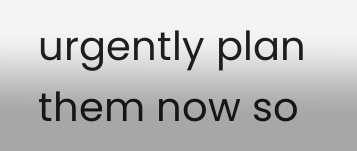urgently plan them now so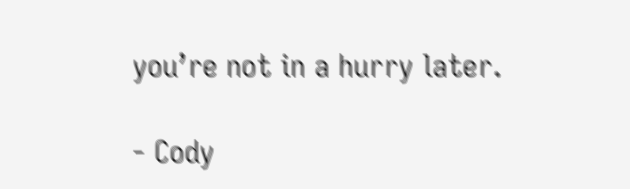you’re not in a hurry later.

- Cody